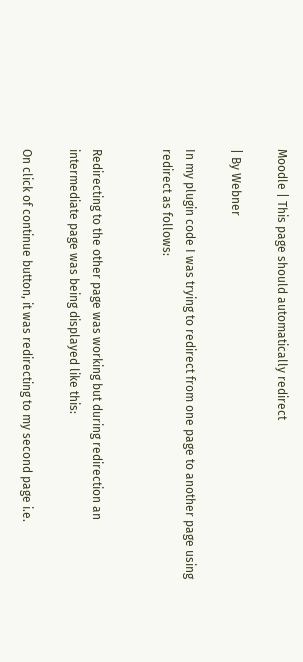Moodle | This page should automatically redirect

| By Webner

In my plugin code I was trying to redirect from one page to another page using redirect as follows:


Redirecting to the other page was working but during redirection an intermediate page was being displayed like this:

On click of continue button, it was redirecting to my second page i.e.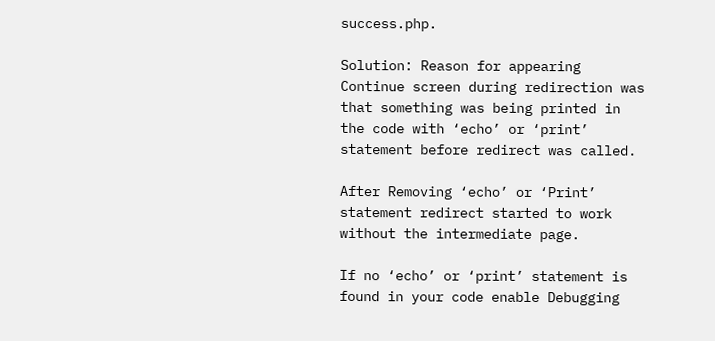success.php.

Solution: Reason for appearing Continue screen during redirection was that something was being printed in the code with ‘echo’ or ‘print’ statement before redirect was called.

After Removing ‘echo’ or ‘Print’ statement redirect started to work without the intermediate page.

If no ‘echo’ or ‘print’ statement is found in your code enable Debugging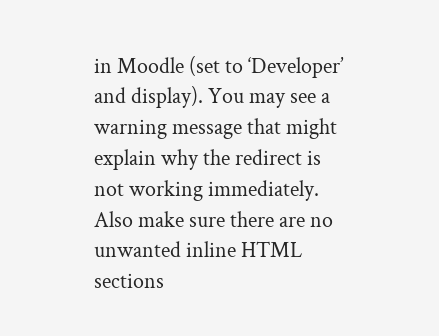in Moodle (set to ‘Developer’ and display). You may see a warning message that might explain why the redirect is not working immediately. Also make sure there are no unwanted inline HTML sections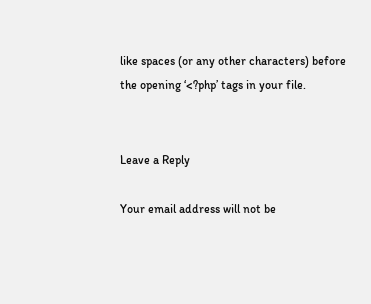like spaces (or any other characters) before the opening ‘<?php’ tags in your file.


Leave a Reply

Your email address will not be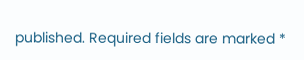published. Required fields are marked *